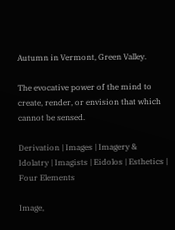Autumn in Vermont, Green Valley.

The evocative power of the mind to create, render, or envision that which cannot be sensed.

Derivation | Images | Imagery & Idolatry | Imagists | Eidolos | Esthetics | Four Elements

Image,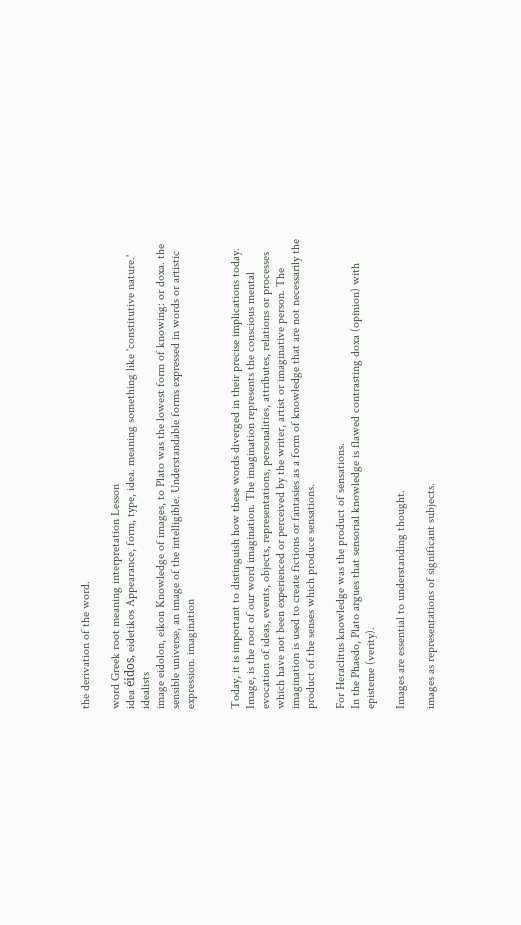the derivation of the word.

word Greek root meaning interpretation Lesson
idea éidos, eidetikos Appearance, form, type, idea. meaning something like 'constitutive nature.' idealists
image eidolon, eikon Knowledge of images, to Plato was the lowest form of knowing: or doxa. the sensible universe, an image of the intelligible. Understandable forms expressed in words or artistic expression. imagination


Today, it is important to distinguish how these words diverged in their precise implications today. Image, is the root of our word imagination. The imagination represents the conscious mental evocation of ideas, events, objects, representations, personalities, attributes, relations or processes which have not been experienced or perceived by the writer, artist or imaginative person. The imagination is used to create fictions or fantasies as a form of knowledge that are not necessarily the product of the senses which produce sensations.

For Heraclitus knowledge was the product of sensations.
In the Phaedo, Plato argues that sensorial knowledge is flawed contrasting doxa (opinion) with episteme (verity).

Images are essential to understanding thought.

images as representations of significant subjects.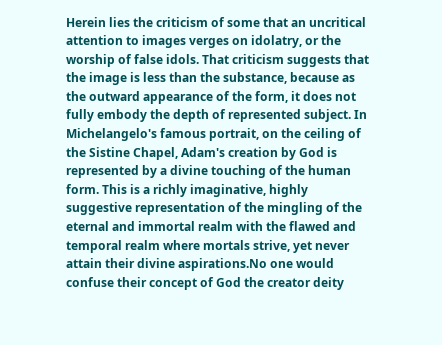Herein lies the criticism of some that an uncritical attention to images verges on idolatry, or the worship of false idols. That criticism suggests that the image is less than the substance, because as the outward appearance of the form, it does not fully embody the depth of represented subject. In Michelangelo's famous portrait, on the ceiling of the Sistine Chapel, Adam's creation by God is represented by a divine touching of the human form. This is a richly imaginative, highly suggestive representation of the mingling of the eternal and immortal realm with the flawed and temporal realm where mortals strive, yet never attain their divine aspirations.No one would confuse their concept of God the creator deity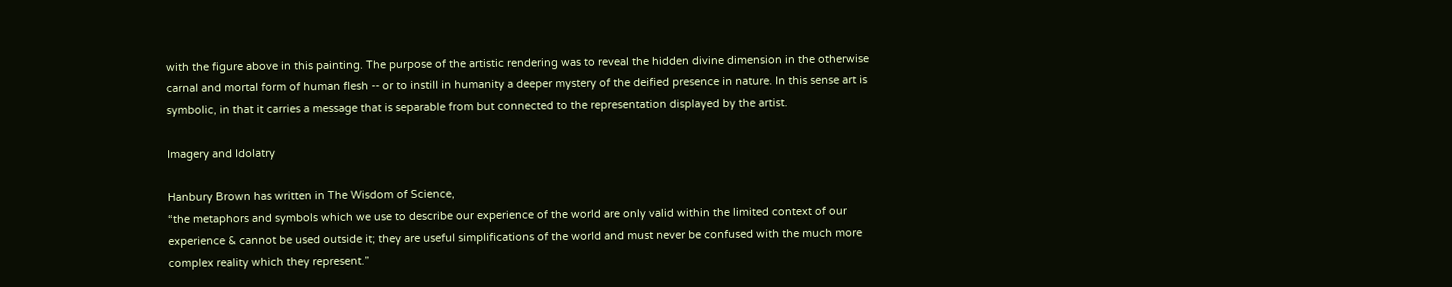with the figure above in this painting. The purpose of the artistic rendering was to reveal the hidden divine dimension in the otherwise carnal and mortal form of human flesh -- or to instill in humanity a deeper mystery of the deified presence in nature. In this sense art is symbolic, in that it carries a message that is separable from but connected to the representation displayed by the artist.

Imagery and Idolatry

Hanbury Brown has written in The Wisdom of Science,
“the metaphors and symbols which we use to describe our experience of the world are only valid within the limited context of our experience & cannot be used outside it; they are useful simplifications of the world and must never be confused with the much more complex reality which they represent.”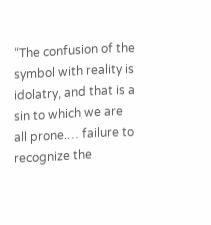“The confusion of the symbol with reality is idolatry, and that is a sin to which we are all prone.… failure to recognize the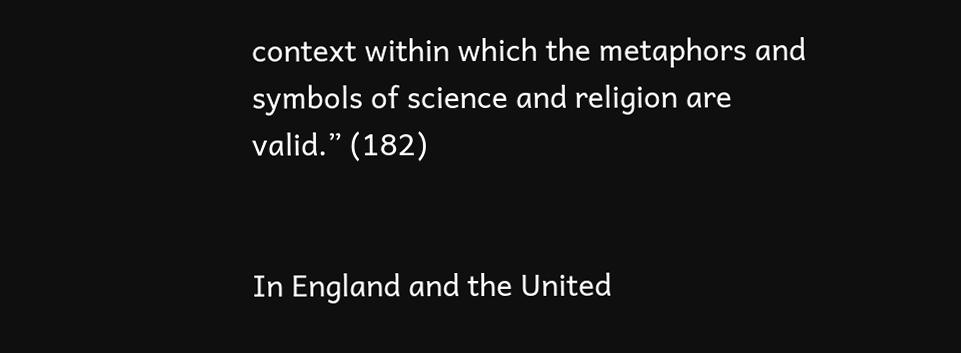context within which the metaphors and symbols of science and religion are valid.” (182)


In England and the United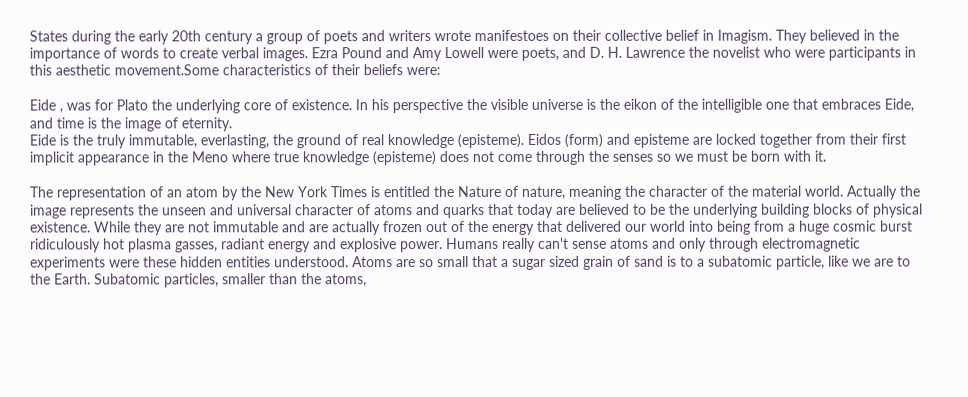States during the early 20th century a group of poets and writers wrote manifestoes on their collective belief in Imagism. They believed in the importance of words to create verbal images. Ezra Pound and Amy Lowell were poets, and D. H. Lawrence the novelist who were participants in this aesthetic movement.Some characteristics of their beliefs were:

Eide , was for Plato the underlying core of existence. In his perspective the visible universe is the eikon of the intelligible one that embraces Eide, and time is the image of eternity.
Eide is the truly immutable, everlasting, the ground of real knowledge (episteme). Eidos (form) and episteme are locked together from their first implicit appearance in the Meno where true knowledge (episteme) does not come through the senses so we must be born with it.

The representation of an atom by the New York Times is entitled the Nature of nature, meaning the character of the material world. Actually the image represents the unseen and universal character of atoms and quarks that today are believed to be the underlying building blocks of physical existence. While they are not immutable and are actually frozen out of the energy that delivered our world into being from a huge cosmic burst ridiculously hot plasma gasses, radiant energy and explosive power. Humans really can't sense atoms and only through electromagnetic experiments were these hidden entities understood. Atoms are so small that a sugar sized grain of sand is to a subatomic particle, like we are to the Earth. Subatomic particles, smaller than the atoms,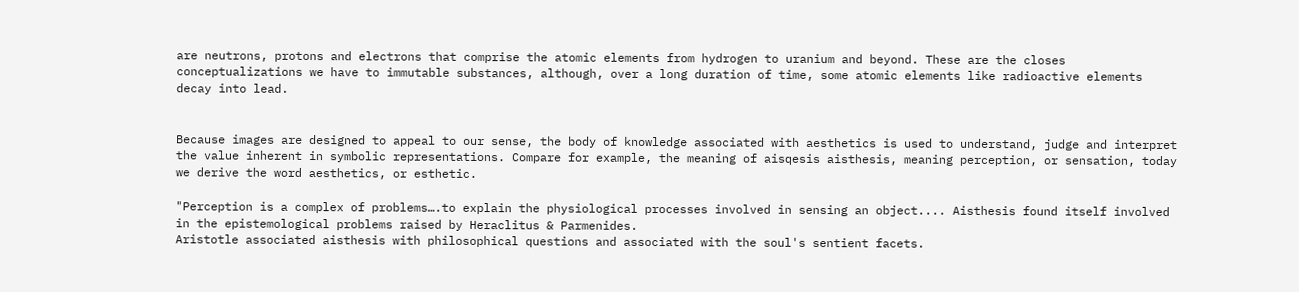are neutrons, protons and electrons that comprise the atomic elements from hydrogen to uranium and beyond. These are the closes conceptualizations we have to immutable substances, although, over a long duration of time, some atomic elements like radioactive elements decay into lead.


Because images are designed to appeal to our sense, the body of knowledge associated with aesthetics is used to understand, judge and interpret the value inherent in symbolic representations. Compare for example, the meaning of aisqesis aisthesis, meaning perception, or sensation, today we derive the word aesthetics, or esthetic.

"Perception is a complex of problems….to explain the physiological processes involved in sensing an object.... Aisthesis found itself involved in the epistemological problems raised by Heraclitus & Parmenides.
Aristotle associated aisthesis with philosophical questions and associated with the soul's sentient facets.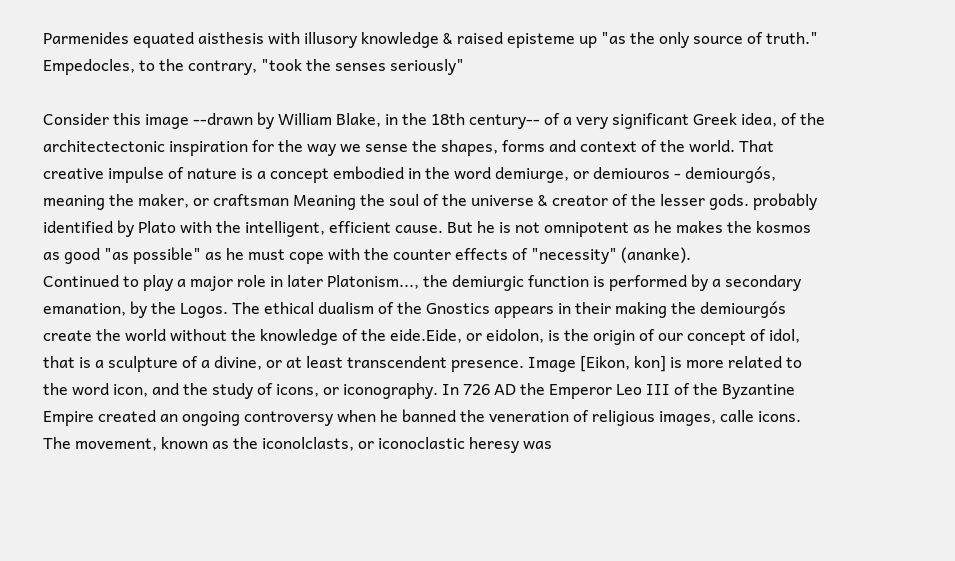Parmenides equated aisthesis with illusory knowledge & raised episteme up "as the only source of truth."
Empedocles, to the contrary, "took the senses seriously"

Consider this image --drawn by William Blake, in the 18th century-- of a very significant Greek idea, of the architectectonic inspiration for the way we sense the shapes, forms and context of the world. That creative impulse of nature is a concept embodied in the word demiurge, or demiouros - demiourgós, meaning the maker, or craftsman Meaning the soul of the universe & creator of the lesser gods. probably identified by Plato with the intelligent, efficient cause. But he is not omnipotent as he makes the kosmos as good "as possible" as he must cope with the counter effects of "necessity" (ananke).
Continued to play a major role in later Platonism..., the demiurgic function is performed by a secondary emanation, by the Logos. The ethical dualism of the Gnostics appears in their making the demiourgós create the world without the knowledge of the eide.Eide, or eidolon, is the origin of our concept of idol, that is a sculpture of a divine, or at least transcendent presence. Image [Eikon, kon] is more related to the word icon, and the study of icons, or iconography. In 726 AD the Emperor Leo III of the Byzantine Empire created an ongoing controversy when he banned the veneration of religious images, calle icons. The movement, known as the iconolclasts, or iconoclastic heresy was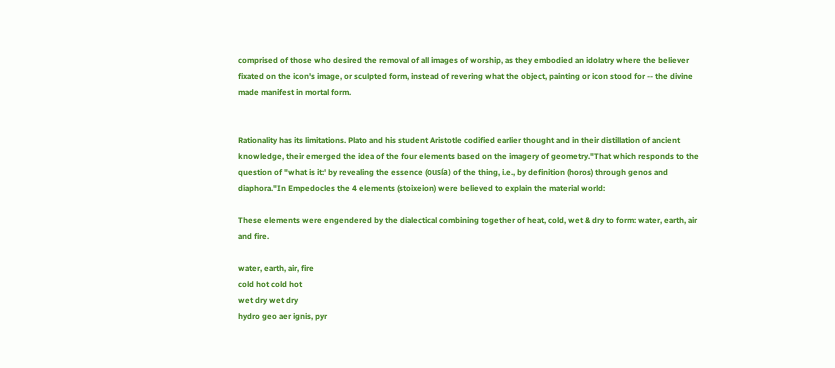comprised of those who desired the removal of all images of worship, as they embodied an idolatry where the believer fixated on the icon's image, or sculpted form, instead of revering what the object, painting or icon stood for -- the divine made manifest in mortal form.


Rationality has its limitations. Plato and his student Aristotle codified earlier thought and in their distillation of ancient knowledge, their emerged the idea of the four elements based on the imagery of geometry."That which responds to the question of "what is it:' by revealing the essence (ousía) of the thing, i.e., by definition (horos) through genos and diaphora."In Empedocles the 4 elements (stoixeion) were believed to explain the material world:

These elements were engendered by the dialectical combining together of heat, cold, wet & dry to form: water, earth, air and fire.

water, earth, air, fire
cold hot cold hot
wet dry wet dry
hydro geo aer ignis, pyr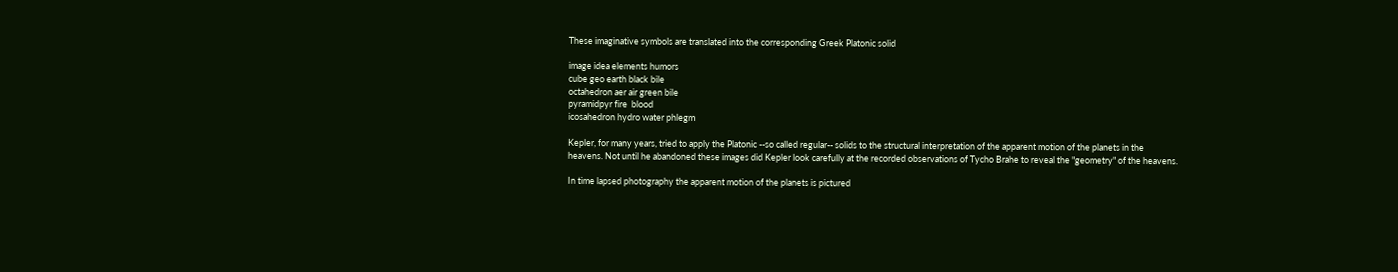These imaginative symbols are translated into the corresponding Greek Platonic solid

image idea elements humors
cube geo earth black bile
octahedron aer air green bile
pyramidpyr fire  blood
icosahedron hydro water phlegm

Kepler, for many years, tried to apply the Platonic --so called regular-- solids to the structural interpretation of the apparent motion of the planets in the heavens. Not until he abandoned these images did Kepler look carefully at the recorded observations of Tycho Brahe to reveal the "geometry" of the heavens.

In time lapsed photography the apparent motion of the planets is pictured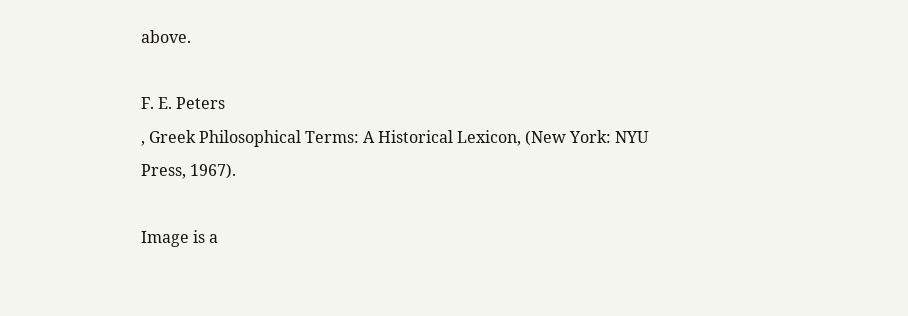above.

F. E. Peters
, Greek Philosophical Terms: A Historical Lexicon, (New York: NYU Press, 1967).

Image is a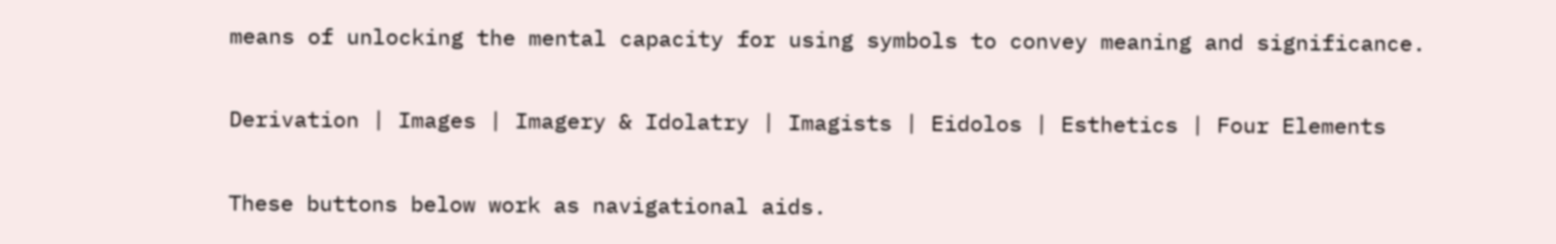means of unlocking the mental capacity for using symbols to convey meaning and significance.

Derivation | Images | Imagery & Idolatry | Imagists | Eidolos | Esthetics | Four Elements

These buttons below work as navigational aids.